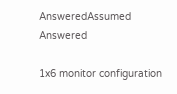AnsweredAssumed Answered

1x6 monitor configuration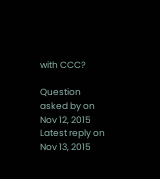with CCC?

Question asked by on Nov 12, 2015
Latest reply on Nov 13, 2015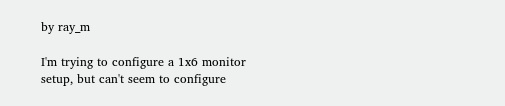by ray_m

I'm trying to configure a 1x6 monitor setup, but can't seem to configure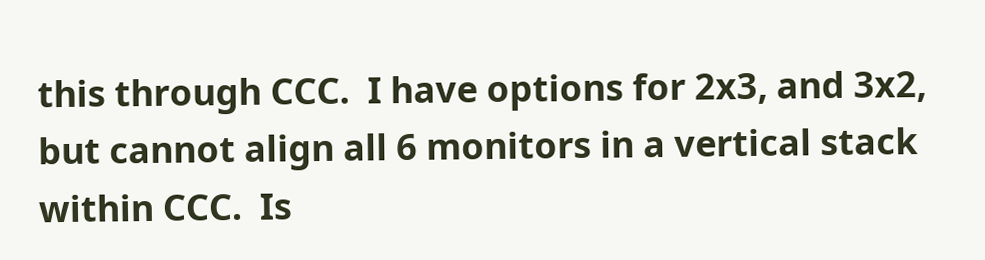this through CCC.  I have options for 2x3, and 3x2, but cannot align all 6 monitors in a vertical stack within CCC.  Is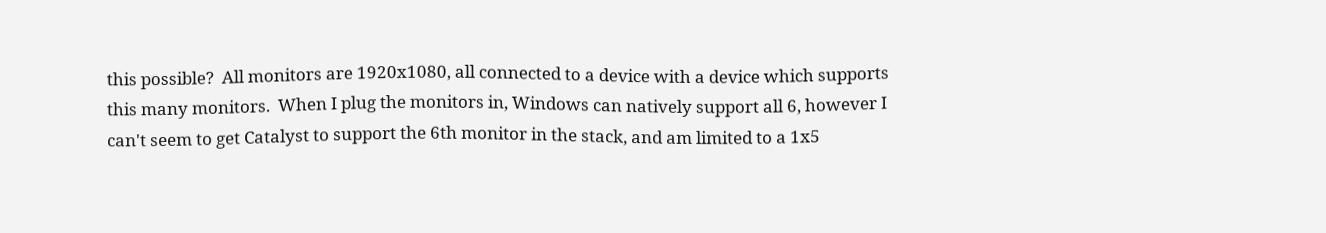this possible?  All monitors are 1920x1080, all connected to a device with a device which supports this many monitors.  When I plug the monitors in, Windows can natively support all 6, however I can't seem to get Catalyst to support the 6th monitor in the stack, and am limited to a 1x5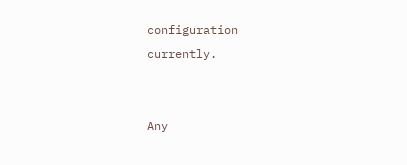configuration currently.


Any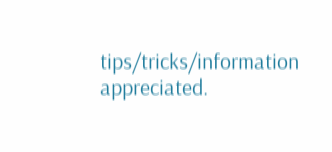tips/tricks/information appreciated.